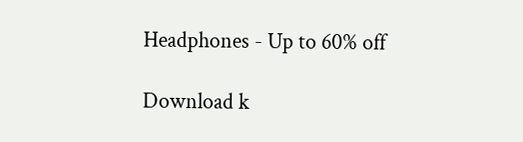Headphones - Up to 60% off

Download k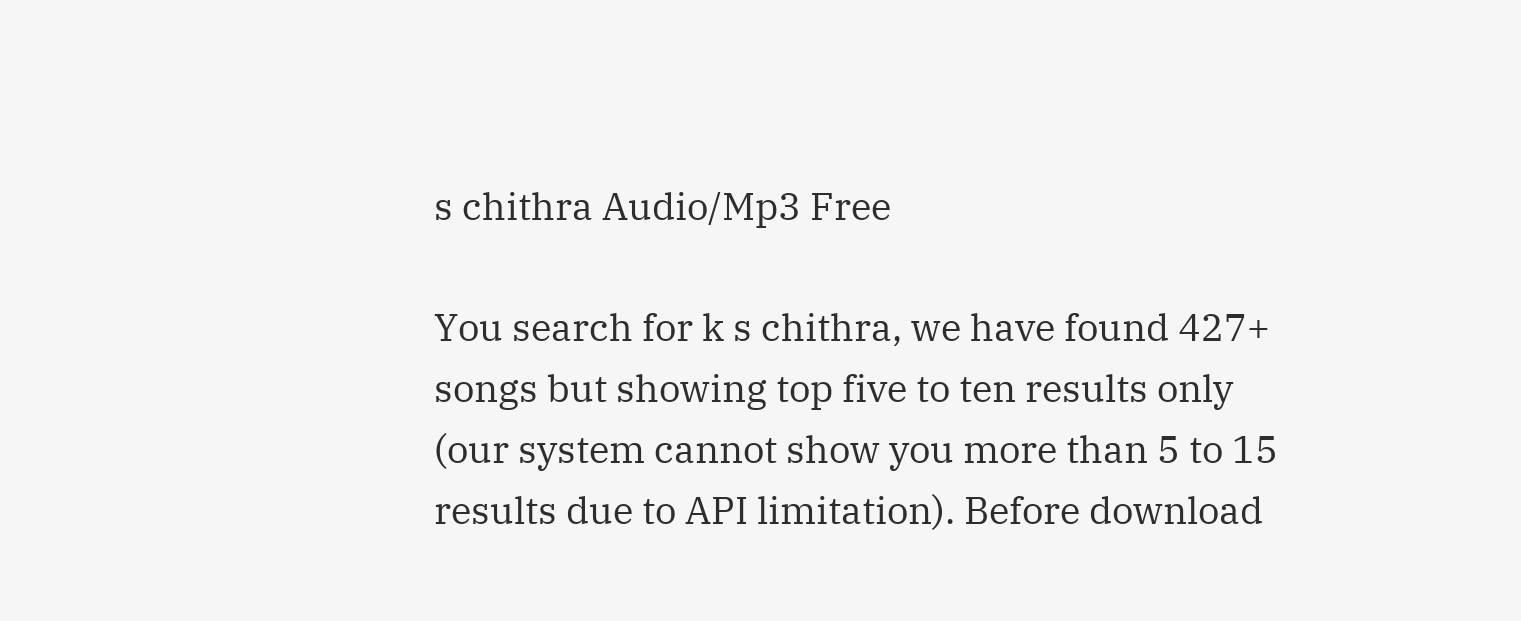s chithra Audio/Mp3 Free

You search for k s chithra, we have found 427+ songs but showing top five to ten results only (our system cannot show you more than 5 to 15 results due to API limitation). Before download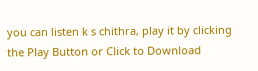you can listen k s chithra, play it by clicking the Play Button or Click to Download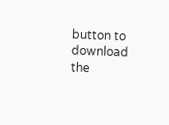button to download the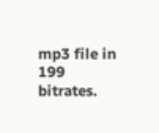mp3 file in 199 bitrates.